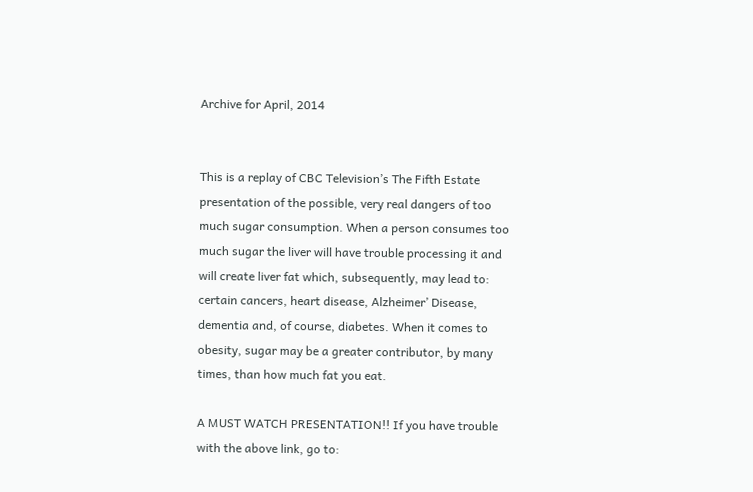Archive for April, 2014


This is a replay of CBC Television’s The Fifth Estate presentation of the possible, very real dangers of too much sugar consumption. When a person consumes too much sugar the liver will have trouble processing it and will create liver fat which, subsequently, may lead to: certain cancers, heart disease, Alzheimer’ Disease, dementia and, of course, diabetes. When it comes to obesity, sugar may be a greater contributor, by many times, than how much fat you eat.

A MUST WATCH PRESENTATION!! If you have trouble with the above link, go to: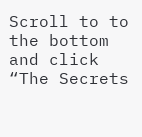Scroll to to the bottom and click “The Secrets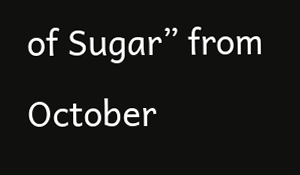of Sugar” from October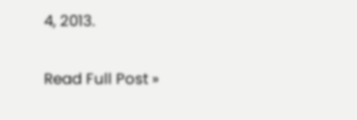4, 2013.

Read Full Post »